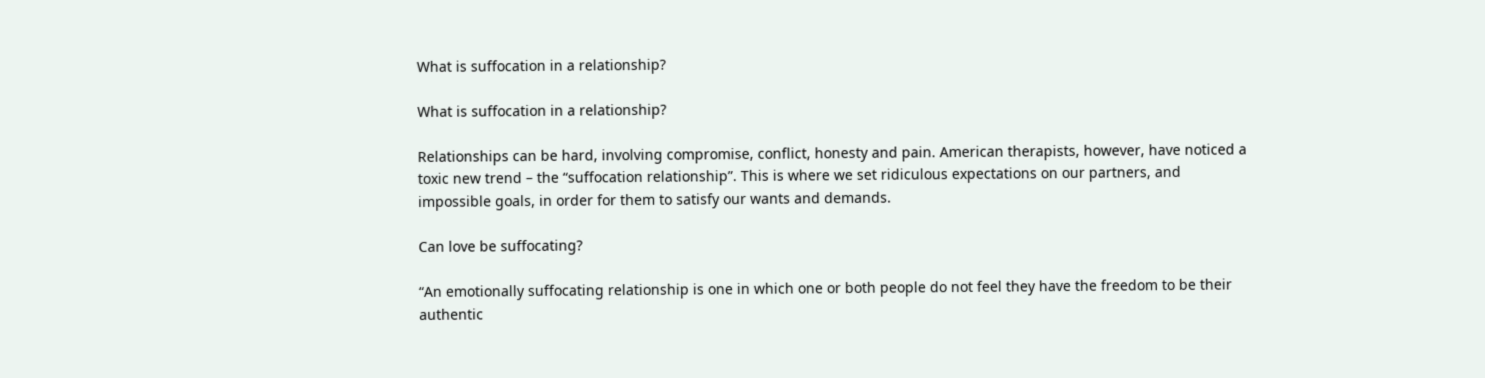What is suffocation in a relationship?

What is suffocation in a relationship?

Relationships can be hard, involving compromise, conflict, honesty and pain. American therapists, however, have noticed a toxic new trend – the “suffocation relationship”. This is where we set ridiculous expectations on our partners, and impossible goals, in order for them to satisfy our wants and demands.

Can love be suffocating?

“An emotionally suffocating relationship is one in which one or both people do not feel they have the freedom to be their authentic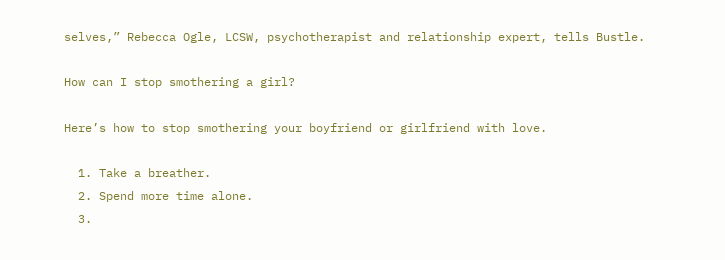selves,” Rebecca Ogle, LCSW, psychotherapist and relationship expert, tells Bustle.

How can I stop smothering a girl?

Here’s how to stop smothering your boyfriend or girlfriend with love.

  1. Take a breather.
  2. Spend more time alone.
  3.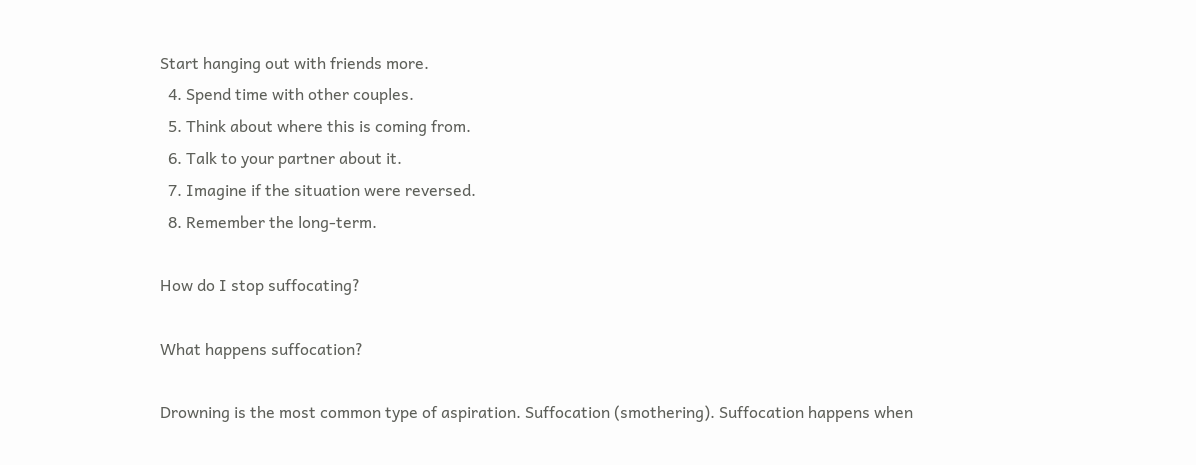Start hanging out with friends more.
  4. Spend time with other couples.
  5. Think about where this is coming from.
  6. Talk to your partner about it.
  7. Imagine if the situation were reversed.
  8. Remember the long-term.

How do I stop suffocating?

What happens suffocation?

Drowning is the most common type of aspiration. Suffocation (smothering). Suffocation happens when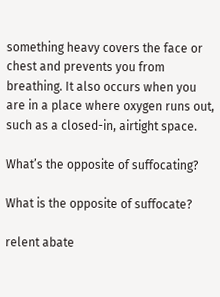something heavy covers the face or chest and prevents you from breathing. It also occurs when you are in a place where oxygen runs out, such as a closed-in, airtight space.

What’s the opposite of suffocating?

What is the opposite of suffocate?

relent abate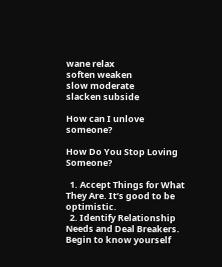wane relax
soften weaken
slow moderate
slacken subside

How can I unlove someone?

How Do You Stop Loving Someone?

  1. Accept Things for What They Are. It’s good to be optimistic.
  2. Identify Relationship Needs and Deal Breakers. Begin to know yourself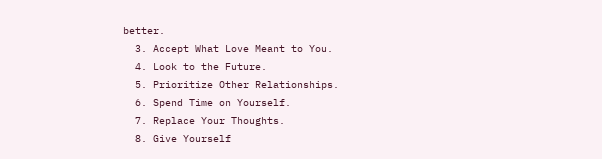better.
  3. Accept What Love Meant to You.
  4. Look to the Future.
  5. Prioritize Other Relationships.
  6. Spend Time on Yourself.
  7. Replace Your Thoughts.
  8. Give Yourself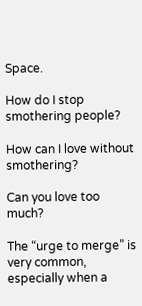Space.

How do I stop smothering people?

How can I love without smothering?

Can you love too much?

The “urge to merge” is very common, especially when a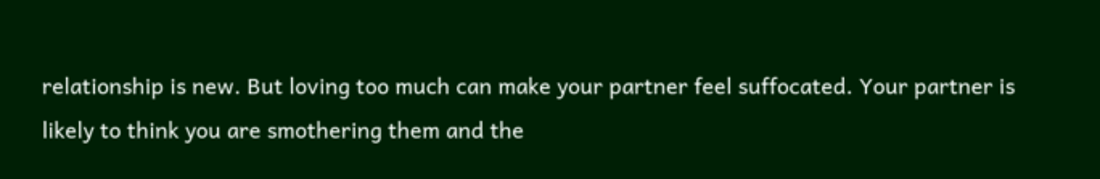relationship is new. But loving too much can make your partner feel suffocated. Your partner is likely to think you are smothering them and the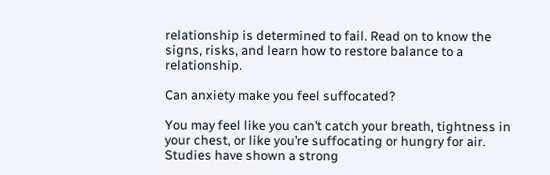relationship is determined to fail. Read on to know the signs, risks, and learn how to restore balance to a relationship.

Can anxiety make you feel suffocated?

You may feel like you can’t catch your breath, tightness in your chest, or like you’re suffocating or hungry for air. Studies have shown a strong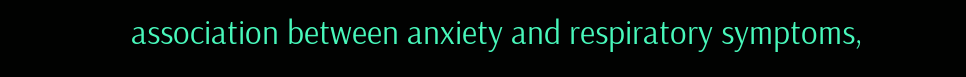association between anxiety and respiratory symptoms,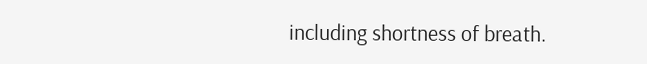including shortness of breath.